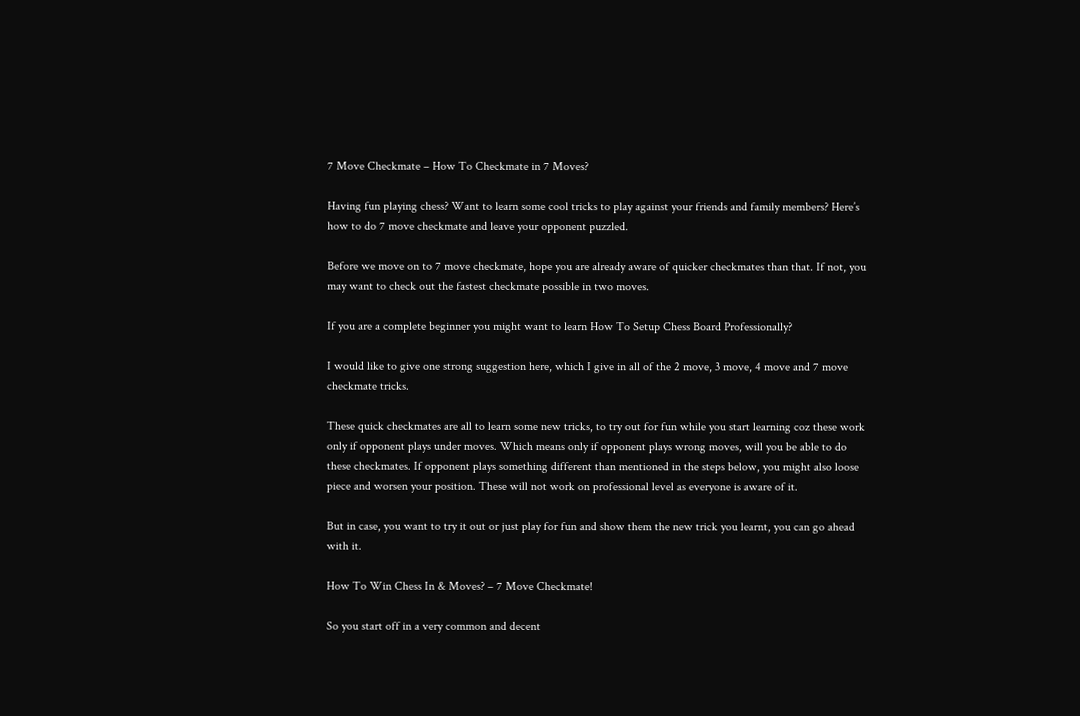7 Move Checkmate – How To Checkmate in 7 Moves?

Having fun playing chess? Want to learn some cool tricks to play against your friends and family members? Here’s how to do 7 move checkmate and leave your opponent puzzled.

Before we move on to 7 move checkmate, hope you are already aware of quicker checkmates than that. If not, you may want to check out the fastest checkmate possible in two moves.

If you are a complete beginner you might want to learn How To Setup Chess Board Professionally?

I would like to give one strong suggestion here, which I give in all of the 2 move, 3 move, 4 move and 7 move checkmate tricks.

These quick checkmates are all to learn some new tricks, to try out for fun while you start learning coz these work only if opponent plays under moves. Which means only if opponent plays wrong moves, will you be able to do these checkmates. If opponent plays something different than mentioned in the steps below, you might also loose piece and worsen your position. These will not work on professional level as everyone is aware of it.

But in case, you want to try it out or just play for fun and show them the new trick you learnt, you can go ahead with it.

How To Win Chess In & Moves? – 7 Move Checkmate!

So you start off in a very common and decent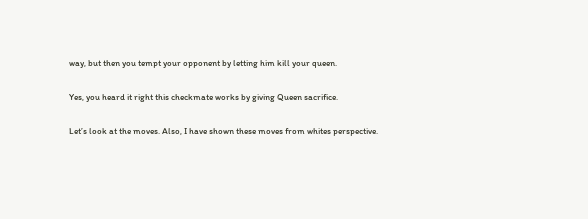way, but then you tempt your opponent by letting him kill your queen.

Yes, you heard it right this checkmate works by giving Queen sacrifice.

Let’s look at the moves. Also, I have shown these moves from whites perspective.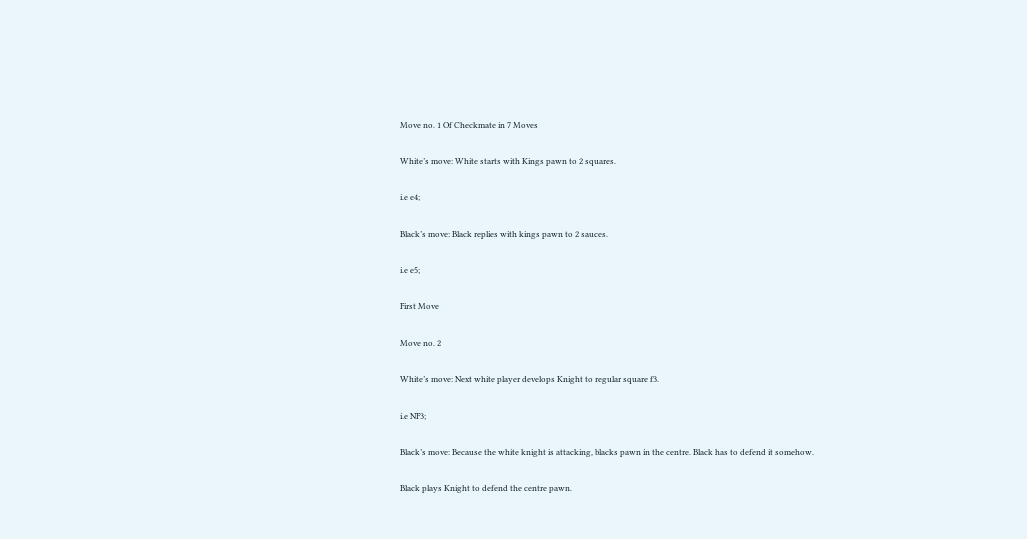Move no. 1 Of Checkmate in 7 Moves

White’s move: White starts with Kings pawn to 2 squares.

i.e e4;

Black’s move: Black replies with kings pawn to 2 sauces.

i.e e5;

First Move

Move no. 2

White’s move: Next white player develops Knight to regular square f3.

i.e NF3;

Black’s move: Because the white knight is attacking, blacks pawn in the centre. Black has to defend it somehow.

Black plays Knight to defend the centre pawn.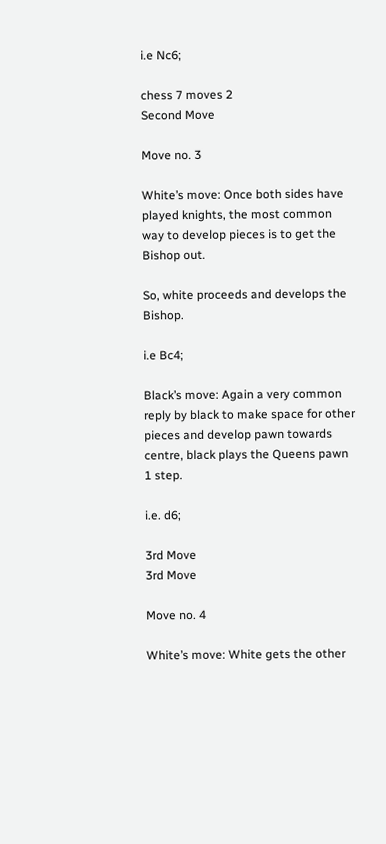i.e Nc6;

chess 7 moves 2
Second Move

Move no. 3

White’s move: Once both sides have played knights, the most common way to develop pieces is to get the Bishop out.

So, white proceeds and develops the Bishop.

i.e Bc4;

Black’s move: Again a very common reply by black to make space for other pieces and develop pawn towards centre, black plays the Queens pawn 1 step.

i.e. d6;

3rd Move
3rd Move

Move no. 4

White’s move: White gets the other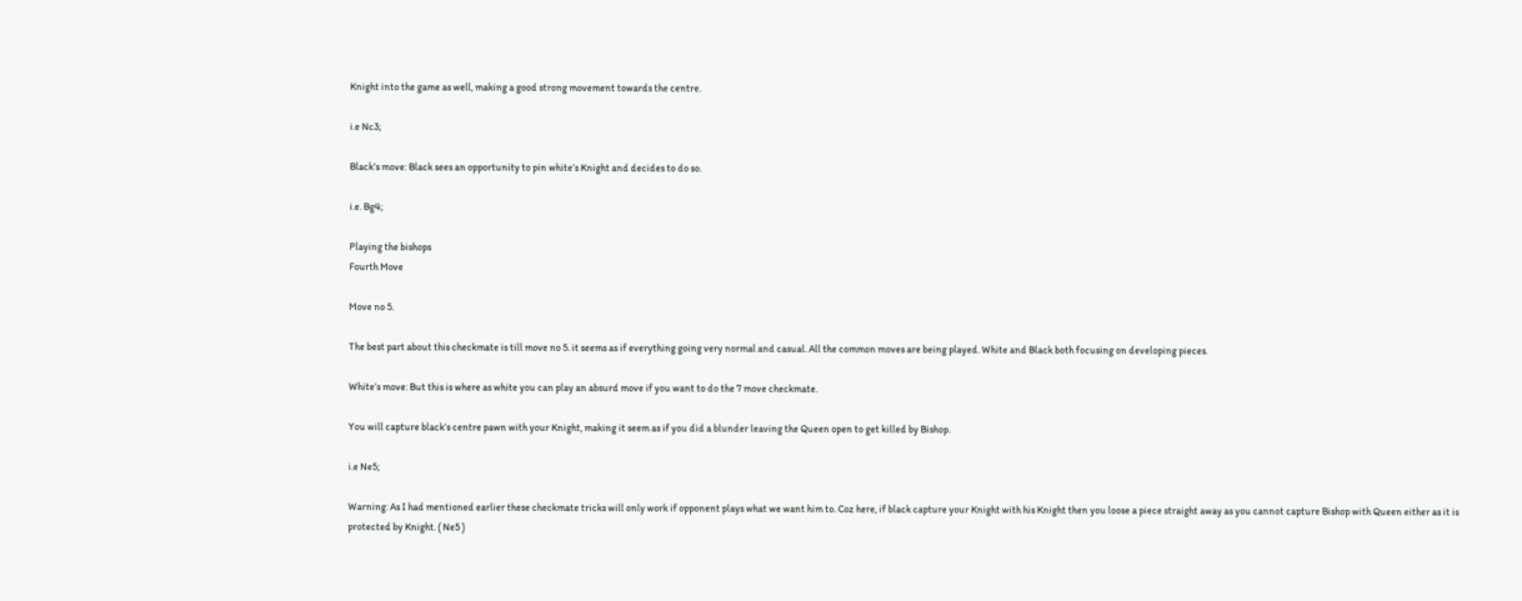Knight into the game as well, making a good strong movement towards the centre.

i.e Nc3;

Black’s move: Black sees an opportunity to pin white’s Knight and decides to do so.

i.e. Bg4;

Playing the bishops
Fourth Move

Move no 5.

The best part about this checkmate is till move no 5. it seems as if everything going very normal and casual. All the common moves are being played. White and Black both focusing on developing pieces.

White’s move: But this is where as white you can play an absurd move if you want to do the 7 move checkmate.

You will capture black’s centre pawn with your Knight, making it seem as if you did a blunder leaving the Queen open to get killed by Bishop.

i.e Ne5;

Warning: As I had mentioned earlier these checkmate tricks will only work if opponent plays what we want him to. Coz here, if black capture your Knight with his Knight then you loose a piece straight away as you cannot capture Bishop with Queen either as it is protected by Knight. ( Ne5 )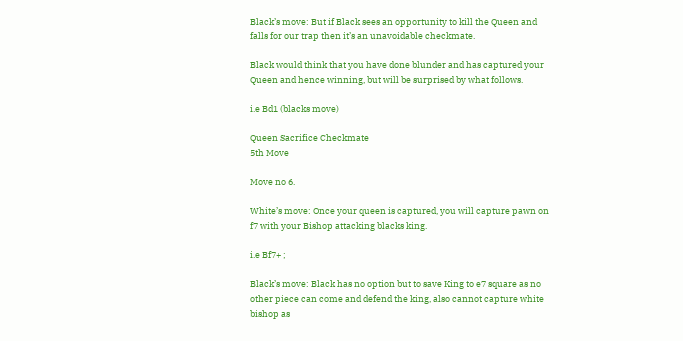Black’s move: But if Black sees an opportunity to kill the Queen and falls for our trap then it’s an unavoidable checkmate.

Black would think that you have done blunder and has captured your Queen and hence winning, but will be surprised by what follows.

i.e Bd1 (blacks move)

Queen Sacrifice Checkmate
5th Move

Move no 6.

White’s move: Once your queen is captured, you will capture pawn on f7 with your Bishop attacking blacks king.

i.e Bf7+ ;

Black’s move: Black has no option but to save King to e7 square as no other piece can come and defend the king, also cannot capture white bishop as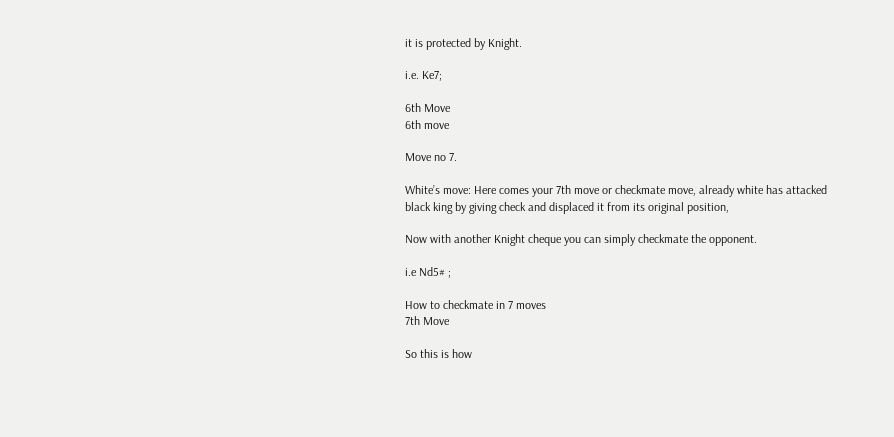it is protected by Knight.

i.e. Ke7;

6th Move
6th move

Move no 7.

White’s move: Here comes your 7th move or checkmate move, already white has attacked black king by giving check and displaced it from its original position,

Now with another Knight cheque you can simply checkmate the opponent.

i.e Nd5# ;

How to checkmate in 7 moves
7th Move

So this is how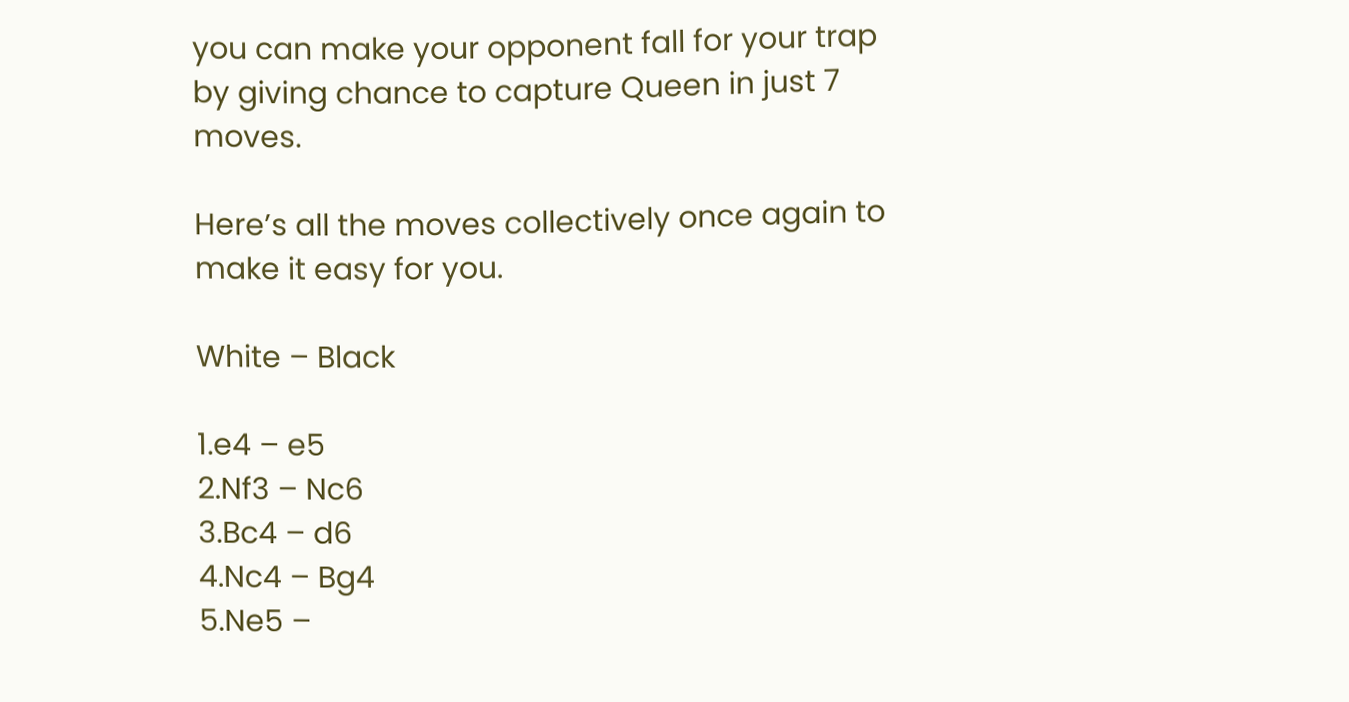you can make your opponent fall for your trap by giving chance to capture Queen in just 7 moves.

Here’s all the moves collectively once again to make it easy for you.

White – Black

1.e4 – e5
2.Nf3 – Nc6
3.Bc4 – d6
4.Nc4 – Bg4
5.Ne5 –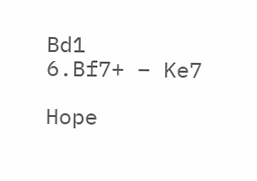Bd1
6.Bf7+ – Ke7

Hope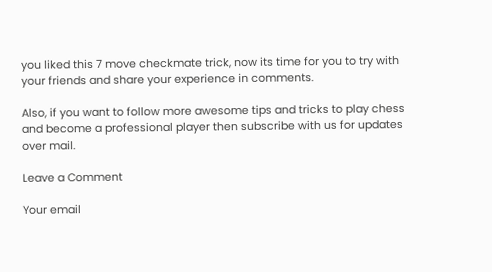you liked this 7 move checkmate trick, now its time for you to try with your friends and share your experience in comments.

Also, if you want to follow more awesome tips and tricks to play chess and become a professional player then subscribe with us for updates over mail.

Leave a Comment

Your email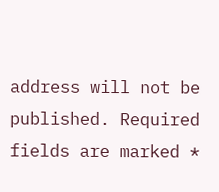address will not be published. Required fields are marked *